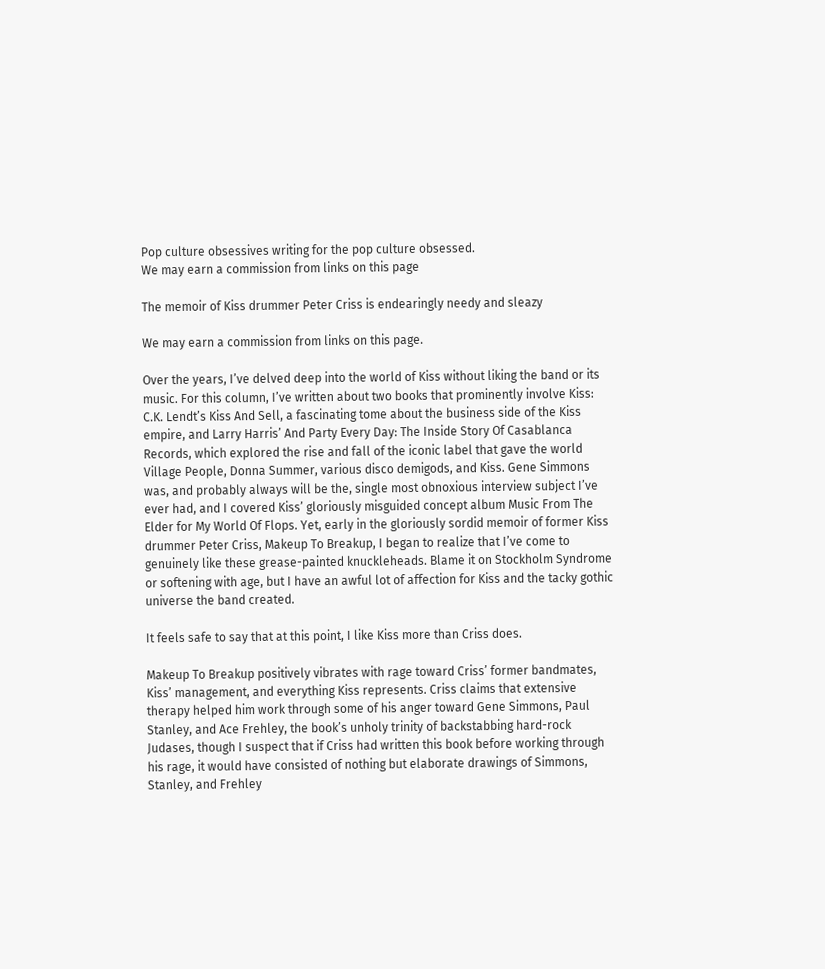Pop culture obsessives writing for the pop culture obsessed.
We may earn a commission from links on this page

The memoir of Kiss drummer Peter Criss is endearingly needy and sleazy

We may earn a commission from links on this page.

Over the years, I’ve delved deep into the world of Kiss without liking the band or its music. For this column, I’ve written about two books that prominently involve Kiss: C.K. Lendt’s Kiss And Sell, a fascinating tome about the business side of the Kiss empire, and Larry Harris’ And Party Every Day: The Inside Story Of Casablanca Records, which explored the rise and fall of the iconic label that gave the world Village People, Donna Summer, various disco demigods, and Kiss. Gene Simmons was, and probably always will be the, single most obnoxious interview subject I’ve ever had, and I covered Kiss’ gloriously misguided concept album Music From The Elder for My World Of Flops. Yet, early in the gloriously sordid memoir of former Kiss drummer Peter Criss, Makeup To Breakup, I began to realize that I’ve come to genuinely like these grease-painted knuckleheads. Blame it on Stockholm Syndrome or softening with age, but I have an awful lot of affection for Kiss and the tacky gothic universe the band created.

It feels safe to say that at this point, I like Kiss more than Criss does.

Makeup To Breakup positively vibrates with rage toward Criss’ former bandmates, Kiss’ management, and everything Kiss represents. Criss claims that extensive therapy helped him work through some of his anger toward Gene Simmons, Paul Stanley, and Ace Frehley, the book’s unholy trinity of backstabbing hard-rock Judases, though I suspect that if Criss had written this book before working through his rage, it would have consisted of nothing but elaborate drawings of Simmons, Stanley, and Frehley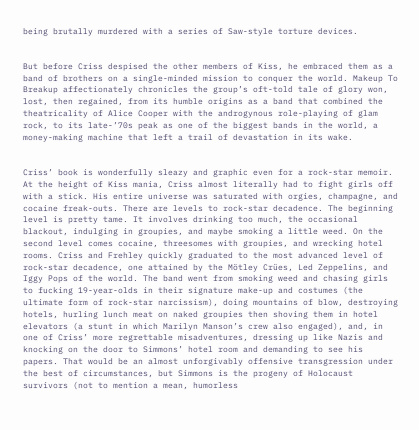being brutally murdered with a series of Saw-style torture devices.


But before Criss despised the other members of Kiss, he embraced them as a band of brothers on a single-minded mission to conquer the world. Makeup To Breakup affectionately chronicles the group’s oft-told tale of glory won, lost, then regained, from its humble origins as a band that combined the theatricality of Alice Cooper with the androgynous role-playing of glam rock, to its late-’70s peak as one of the biggest bands in the world, a money-making machine that left a trail of devastation in its wake.


Criss’ book is wonderfully sleazy and graphic even for a rock-star memoir. At the height of Kiss mania, Criss almost literally had to fight girls off with a stick. His entire universe was saturated with orgies, champagne, and cocaine freak-outs. There are levels to rock-star decadence. The beginning level is pretty tame. It involves drinking too much, the occasional blackout, indulging in groupies, and maybe smoking a little weed. On the second level comes cocaine, threesomes with groupies, and wrecking hotel rooms. Criss and Frehley quickly graduated to the most advanced level of rock-star decadence, one attained by the Mötley Crües, Led Zeppelins, and Iggy Pops of the world. The band went from smoking weed and chasing girls to fucking 19-year-olds in their signature make-up and costumes (the ultimate form of rock-star narcissism), doing mountains of blow, destroying hotels, hurling lunch meat on naked groupies then shoving them in hotel elevators (a stunt in which Marilyn Manson’s crew also engaged), and, in one of Criss’ more regrettable misadventures, dressing up like Nazis and knocking on the door to Simmons’ hotel room and demanding to see his papers. That would be an almost unforgivably offensive transgression under the best of circumstances, but Simmons is the progeny of Holocaust survivors (not to mention a mean, humorless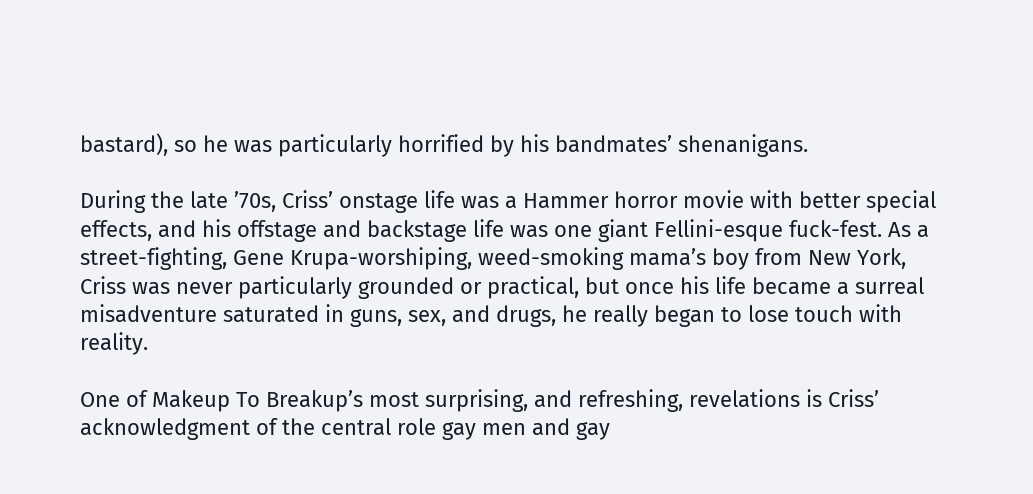bastard), so he was particularly horrified by his bandmates’ shenanigans.

During the late ’70s, Criss’ onstage life was a Hammer horror movie with better special effects, and his offstage and backstage life was one giant Fellini-esque fuck-fest. As a street-fighting, Gene Krupa-worshiping, weed-smoking mama’s boy from New York, Criss was never particularly grounded or practical, but once his life became a surreal misadventure saturated in guns, sex, and drugs, he really began to lose touch with reality.

One of Makeup To Breakup’s most surprising, and refreshing, revelations is Criss’ acknowledgment of the central role gay men and gay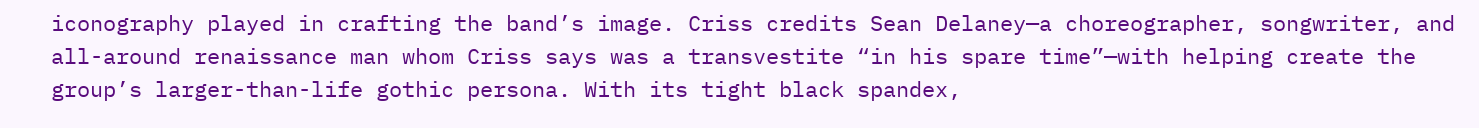iconography played in crafting the band’s image. Criss credits Sean Delaney—a choreographer, songwriter, and all-around renaissance man whom Criss says was a transvestite “in his spare time”—with helping create the group’s larger-than-life gothic persona. With its tight black spandex,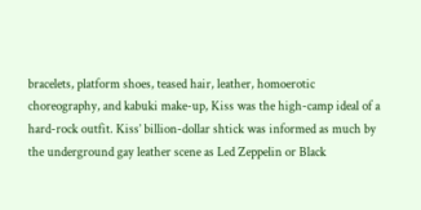bracelets, platform shoes, teased hair, leather, homoerotic choreography, and kabuki make-up, Kiss was the high-camp ideal of a hard-rock outfit. Kiss’ billion-dollar shtick was informed as much by the underground gay leather scene as Led Zeppelin or Black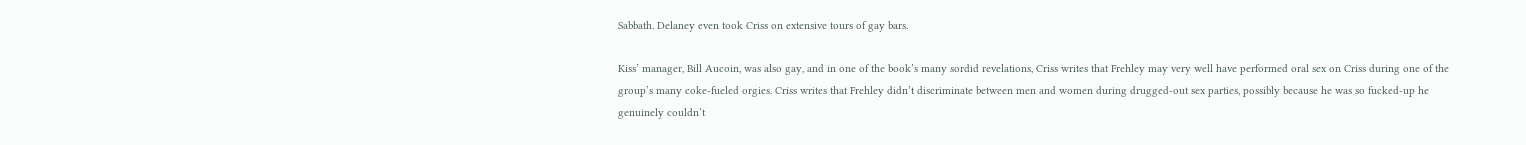Sabbath. Delaney even took Criss on extensive tours of gay bars.

Kiss’ manager, Bill Aucoin, was also gay, and in one of the book’s many sordid revelations, Criss writes that Frehley may very well have performed oral sex on Criss during one of the group’s many coke-fueled orgies. Criss writes that Frehley didn’t discriminate between men and women during drugged-out sex parties, possibly because he was so fucked-up he genuinely couldn’t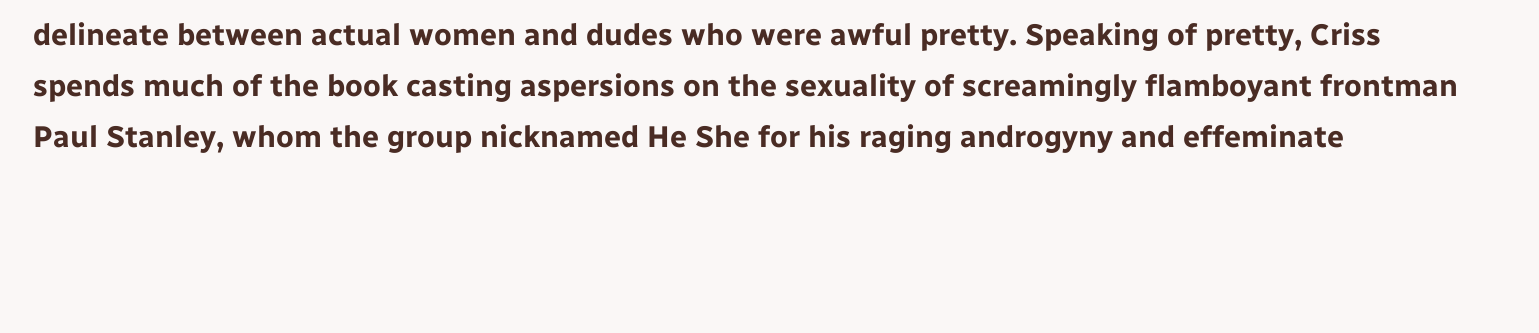delineate between actual women and dudes who were awful pretty. Speaking of pretty, Criss spends much of the book casting aspersions on the sexuality of screamingly flamboyant frontman Paul Stanley, whom the group nicknamed He She for his raging androgyny and effeminate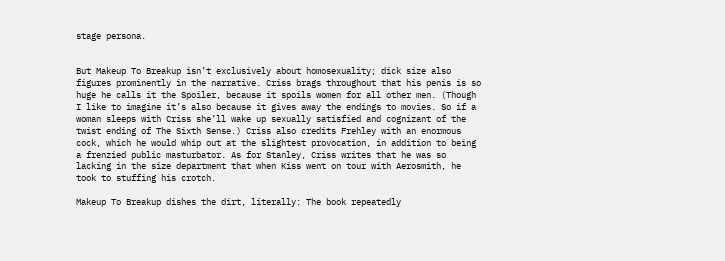stage persona.


But Makeup To Breakup isn’t exclusively about homosexuality; dick size also figures prominently in the narrative. Criss brags throughout that his penis is so huge he calls it the Spoiler, because it spoils women for all other men. (Though I like to imagine it’s also because it gives away the endings to movies. So if a woman sleeps with Criss she’ll wake up sexually satisfied and cognizant of the twist ending of The Sixth Sense.) Criss also credits Frehley with an enormous cock, which he would whip out at the slightest provocation, in addition to being a frenzied public masturbator. As for Stanley, Criss writes that he was so lacking in the size department that when Kiss went on tour with Aerosmith, he took to stuffing his crotch.

Makeup To Breakup dishes the dirt, literally: The book repeatedly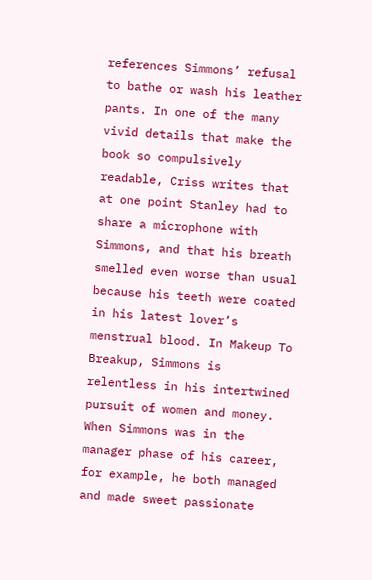references Simmons’ refusal to bathe or wash his leather pants. In one of the many vivid details that make the book so compulsively readable, Criss writes that at one point Stanley had to share a microphone with Simmons, and that his breath smelled even worse than usual because his teeth were coated in his latest lover’s menstrual blood. In Makeup To Breakup, Simmons is relentless in his intertwined pursuit of women and money. When Simmons was in the manager phase of his career, for example, he both managed and made sweet passionate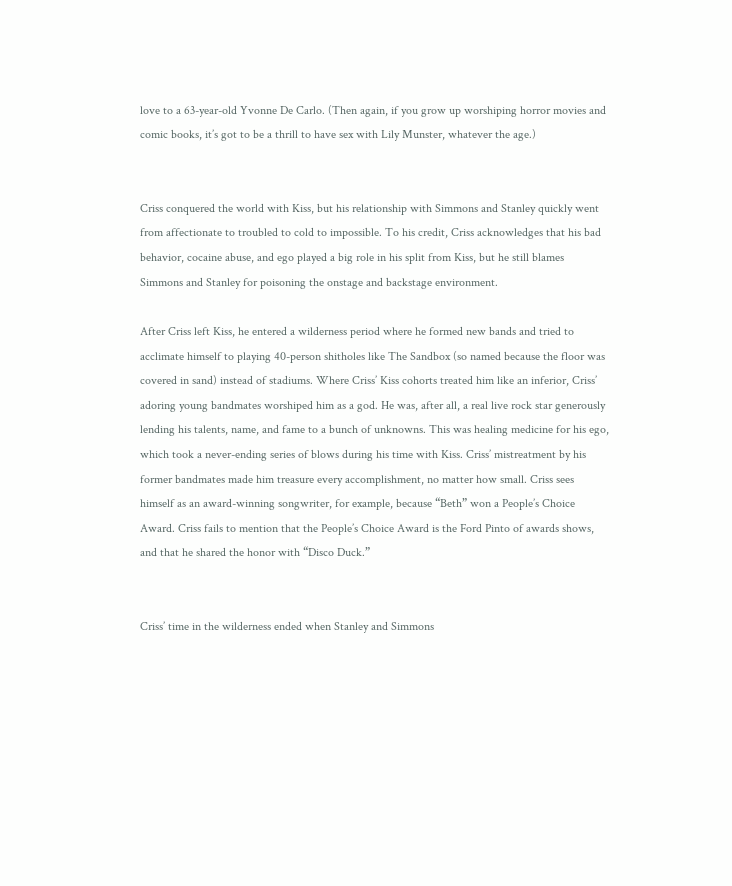love to a 63-year-old Yvonne De Carlo. (Then again, if you grow up worshiping horror movies and comic books, it’s got to be a thrill to have sex with Lily Munster, whatever the age.)


Criss conquered the world with Kiss, but his relationship with Simmons and Stanley quickly went from affectionate to troubled to cold to impossible. To his credit, Criss acknowledges that his bad behavior, cocaine abuse, and ego played a big role in his split from Kiss, but he still blames Simmons and Stanley for poisoning the onstage and backstage environment.

After Criss left Kiss, he entered a wilderness period where he formed new bands and tried to acclimate himself to playing 40-person shitholes like The Sandbox (so named because the floor was covered in sand) instead of stadiums. Where Criss’ Kiss cohorts treated him like an inferior, Criss’ adoring young bandmates worshiped him as a god. He was, after all, a real live rock star generously lending his talents, name, and fame to a bunch of unknowns. This was healing medicine for his ego, which took a never-ending series of blows during his time with Kiss. Criss’ mistreatment by his former bandmates made him treasure every accomplishment, no matter how small. Criss sees himself as an award-winning songwriter, for example, because “Beth” won a People’s Choice Award. Criss fails to mention that the People’s Choice Award is the Ford Pinto of awards shows, and that he shared the honor with “Disco Duck.”


Criss’ time in the wilderness ended when Stanley and Simmons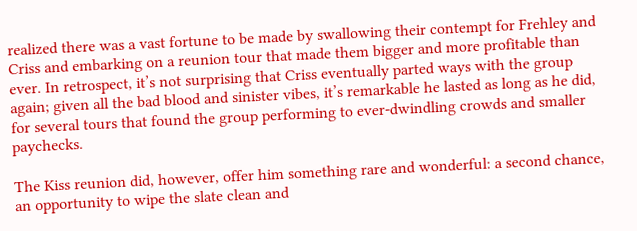realized there was a vast fortune to be made by swallowing their contempt for Frehley and Criss and embarking on a reunion tour that made them bigger and more profitable than ever. In retrospect, it’s not surprising that Criss eventually parted ways with the group again; given all the bad blood and sinister vibes, it’s remarkable he lasted as long as he did, for several tours that found the group performing to ever-dwindling crowds and smaller paychecks.

The Kiss reunion did, however, offer him something rare and wonderful: a second chance, an opportunity to wipe the slate clean and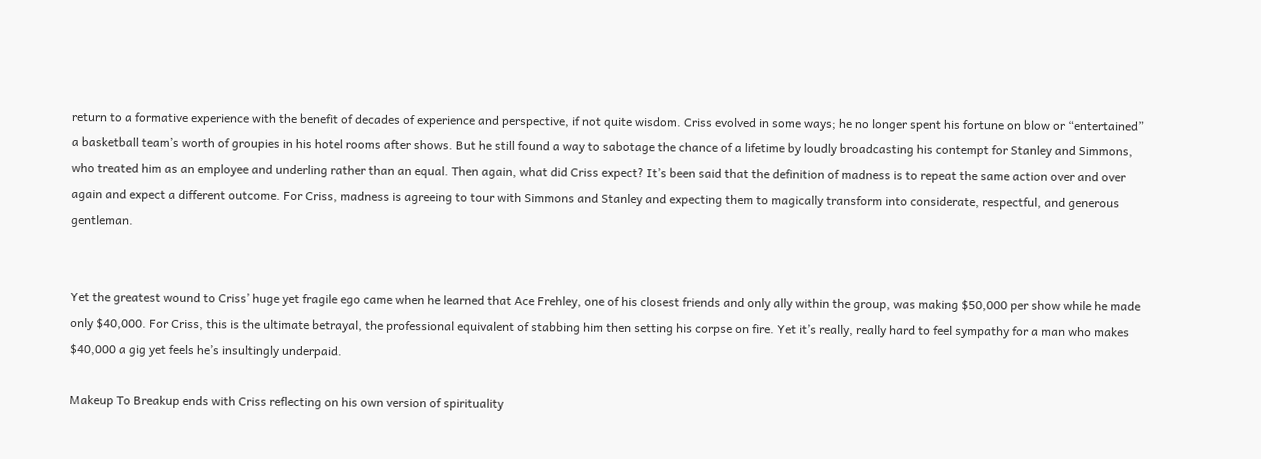return to a formative experience with the benefit of decades of experience and perspective, if not quite wisdom. Criss evolved in some ways; he no longer spent his fortune on blow or “entertained” a basketball team’s worth of groupies in his hotel rooms after shows. But he still found a way to sabotage the chance of a lifetime by loudly broadcasting his contempt for Stanley and Simmons, who treated him as an employee and underling rather than an equal. Then again, what did Criss expect? It’s been said that the definition of madness is to repeat the same action over and over again and expect a different outcome. For Criss, madness is agreeing to tour with Simmons and Stanley and expecting them to magically transform into considerate, respectful, and generous gentleman.


Yet the greatest wound to Criss’ huge yet fragile ego came when he learned that Ace Frehley, one of his closest friends and only ally within the group, was making $50,000 per show while he made only $40,000. For Criss, this is the ultimate betrayal, the professional equivalent of stabbing him then setting his corpse on fire. Yet it’s really, really hard to feel sympathy for a man who makes $40,000 a gig yet feels he’s insultingly underpaid.

Makeup To Breakup ends with Criss reflecting on his own version of spirituality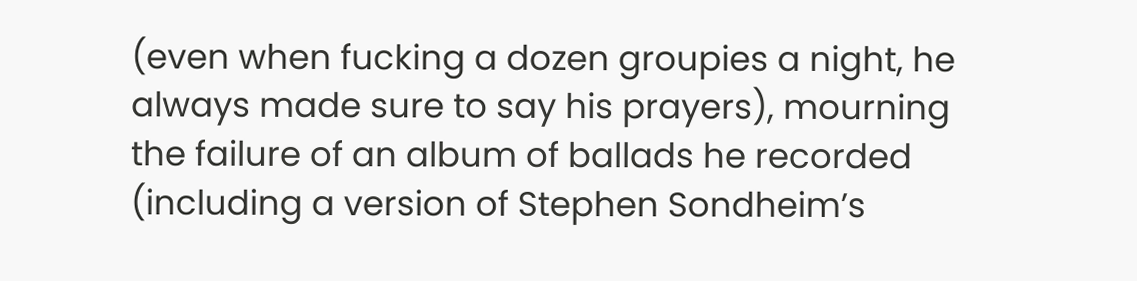(even when fucking a dozen groupies a night, he always made sure to say his prayers), mourning the failure of an album of ballads he recorded (including a version of Stephen Sondheim’s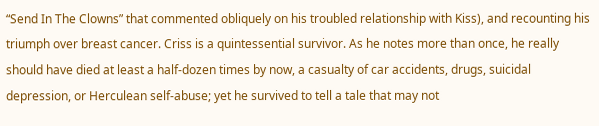“Send In The Clowns” that commented obliquely on his troubled relationship with Kiss), and recounting his triumph over breast cancer. Criss is a quintessential survivor. As he notes more than once, he really should have died at least a half-dozen times by now, a casualty of car accidents, drugs, suicidal depression, or Herculean self-abuse; yet he survived to tell a tale that may not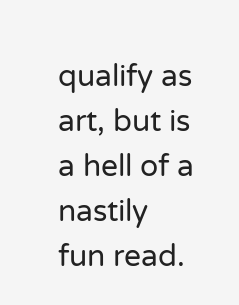qualify as art, but is a hell of a nastily fun read.